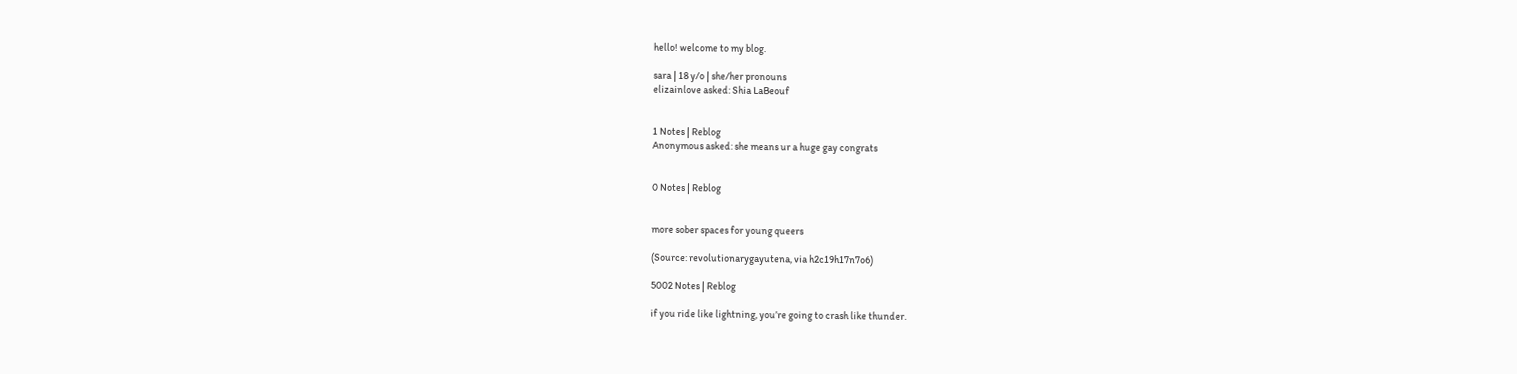hello! welcome to my blog.

sara | 18 y/o | she/her pronouns
elizainlove asked: Shia LaBeouf


1 Notes | Reblog
Anonymous asked: she means ur a huge gay congrats


0 Notes | Reblog


more sober spaces for young queers

(Source: revolutionarygayutena, via h2c19h17n7o6)

5002 Notes | Reblog

if you ride like lightning, you’re going to crash like thunder.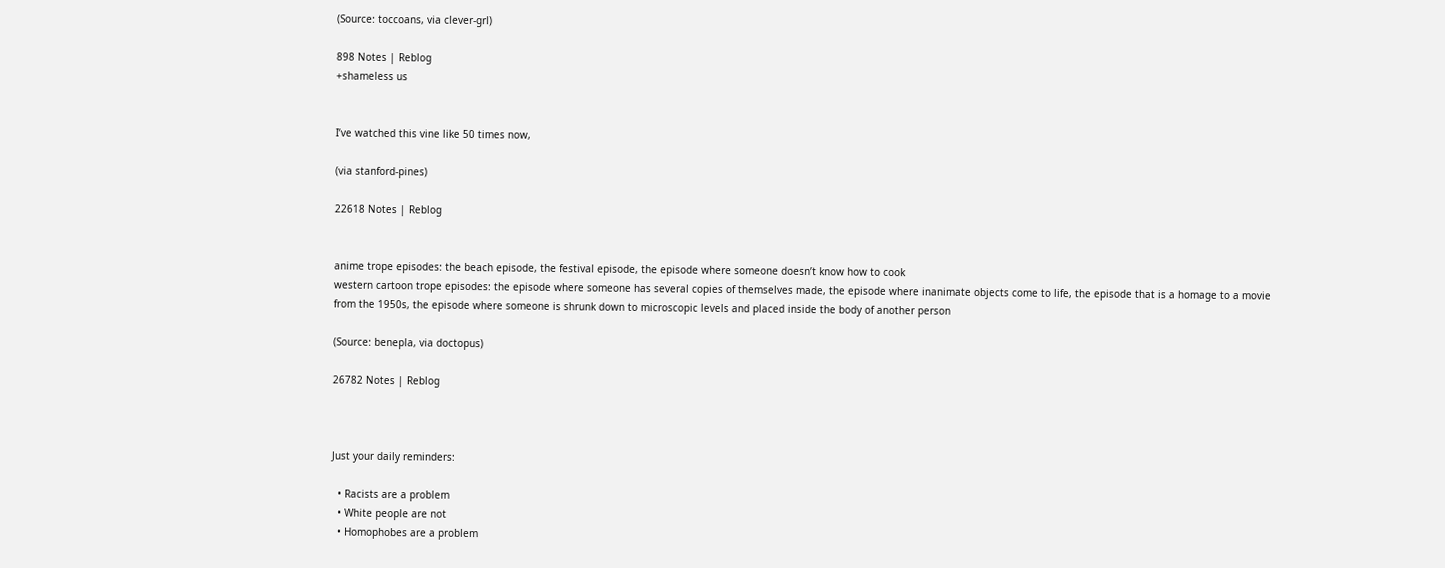(Source: toccoans, via clever-grl)

898 Notes | Reblog
+shameless us


I’ve watched this vine like 50 times now,

(via stanford-pines)

22618 Notes | Reblog


anime trope episodes: the beach episode, the festival episode, the episode where someone doesn’t know how to cook
western cartoon trope episodes: the episode where someone has several copies of themselves made, the episode where inanimate objects come to life, the episode that is a homage to a movie from the 1950s, the episode where someone is shrunk down to microscopic levels and placed inside the body of another person

(Source: benepla, via doctopus)

26782 Notes | Reblog



Just your daily reminders:

  • Racists are a problem
  • White people are not
  • Homophobes are a problem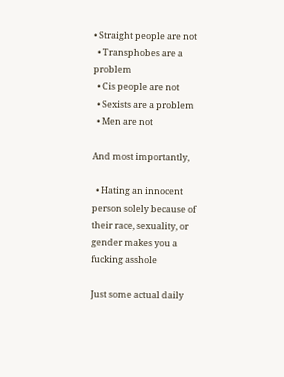• Straight people are not
  • Transphobes are a problem
  • Cis people are not
  • Sexists are a problem
  • Men are not

And most importantly,

  • Hating an innocent person solely because of their race, sexuality, or gender makes you a fucking asshole

Just some actual daily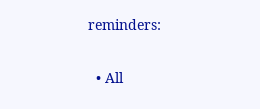reminders:

  • All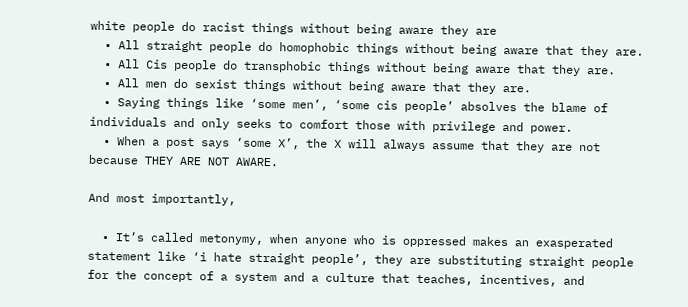white people do racist things without being aware they are
  • All straight people do homophobic things without being aware that they are.
  • All Cis people do transphobic things without being aware that they are.
  • All men do sexist things without being aware that they are.
  • Saying things like ‘some men’, ‘some cis people’ absolves the blame of individuals and only seeks to comfort those with privilege and power.
  • When a post says ‘some X’, the X will always assume that they are not because THEY ARE NOT AWARE.

And most importantly,

  • It’s called metonymy, when anyone who is oppressed makes an exasperated statement like ‘i hate straight people’, they are substituting straight people for the concept of a system and a culture that teaches, incentives, and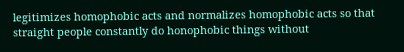legitimizes homophobic acts and normalizes homophobic acts so that straight people constantly do honophobic things without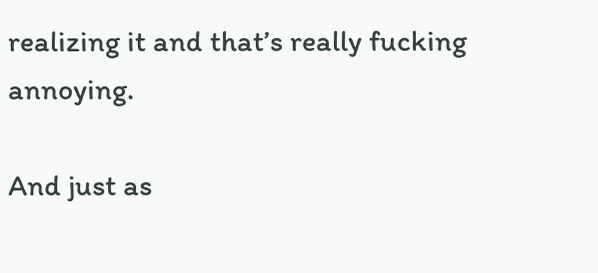realizing it and that’s really fucking annoying.

And just as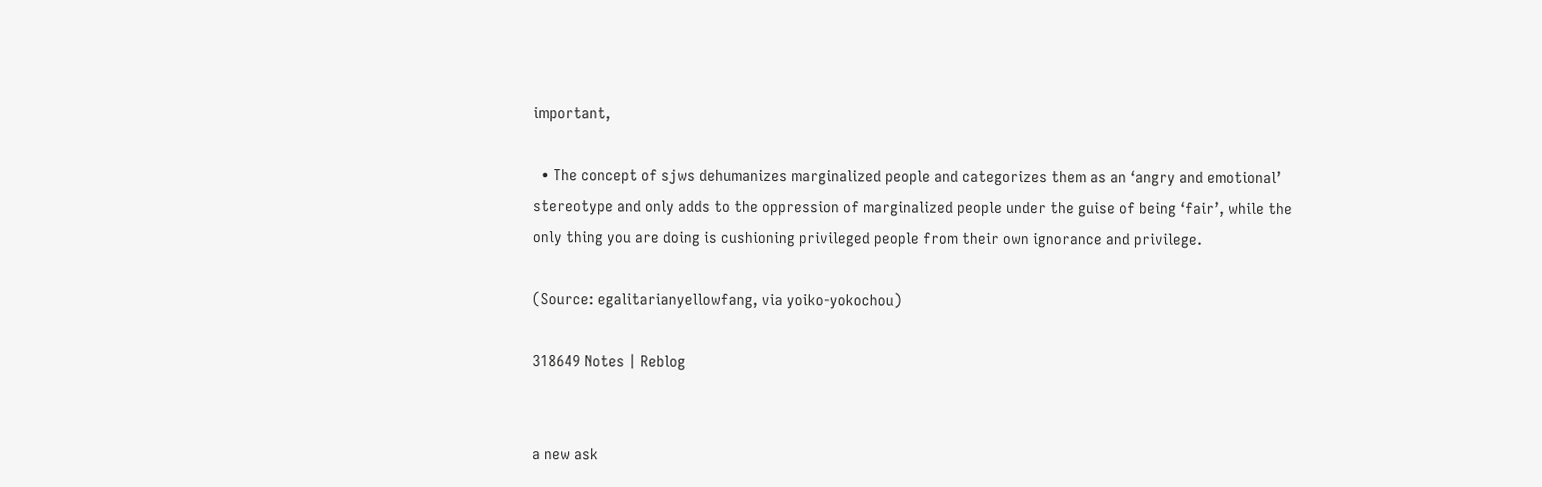important,

  • The concept of sjws dehumanizes marginalized people and categorizes them as an ‘angry and emotional’ stereotype and only adds to the oppression of marginalized people under the guise of being ‘fair’, while the only thing you are doing is cushioning privileged people from their own ignorance and privilege.

(Source: egalitarianyellowfang, via yoiko-yokochou)

318649 Notes | Reblog


a new ask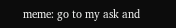meme: go to my ask and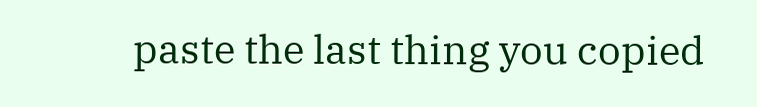paste the last thing you copied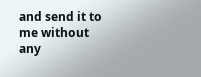and send it to me without any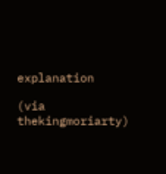explanation

(via thekingmoriarty)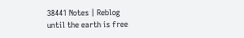38441 Notes | Reblog
until the earth is free